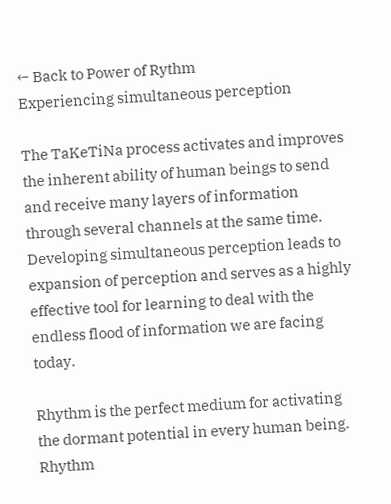← Back to Power of Rythm
Experiencing simultaneous perception

The TaKeTiNa process activates and improves the inherent ability of human beings to send and receive many layers of information through several channels at the same time. Developing simultaneous perception leads to expansion of perception and serves as a highly effective tool for learning to deal with the endless flood of information we are facing today.

Rhythm is the perfect medium for activating the dormant potential in every human being. Rhythm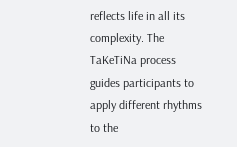reflects life in all its complexity. The TaKeTiNa process guides participants to apply different rhythms to the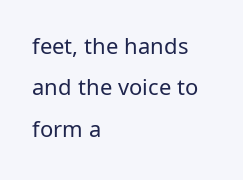feet, the hands and the voice to form a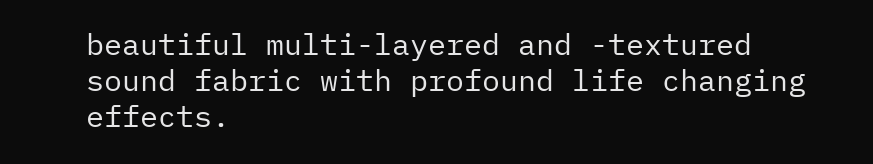beautiful multi-layered and -textured sound fabric with profound life changing effects.